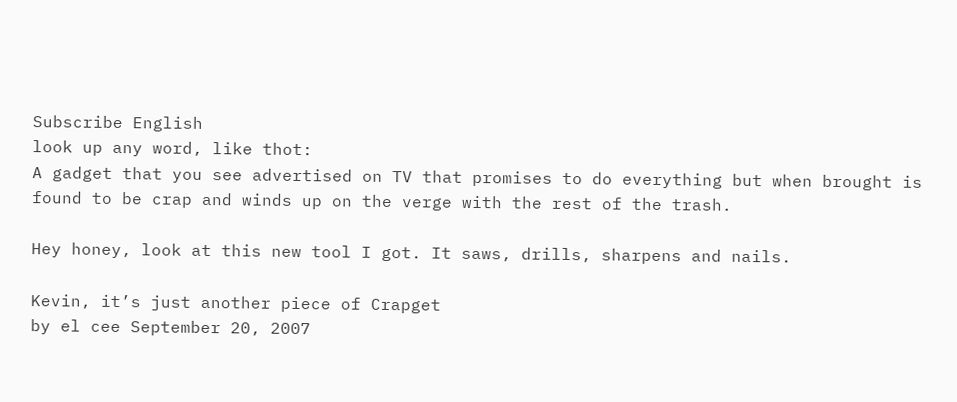Subscribe English
look up any word, like thot:
A gadget that you see advertised on TV that promises to do everything but when brought is found to be crap and winds up on the verge with the rest of the trash.

Hey honey, look at this new tool I got. It saws, drills, sharpens and nails.

Kevin, it’s just another piece of Crapget
by el cee September 20, 2007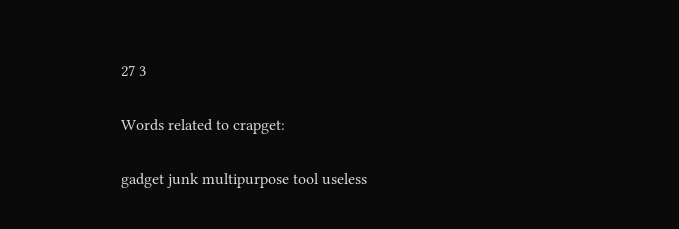27 3

Words related to crapget:

gadget junk multipurpose tool useless